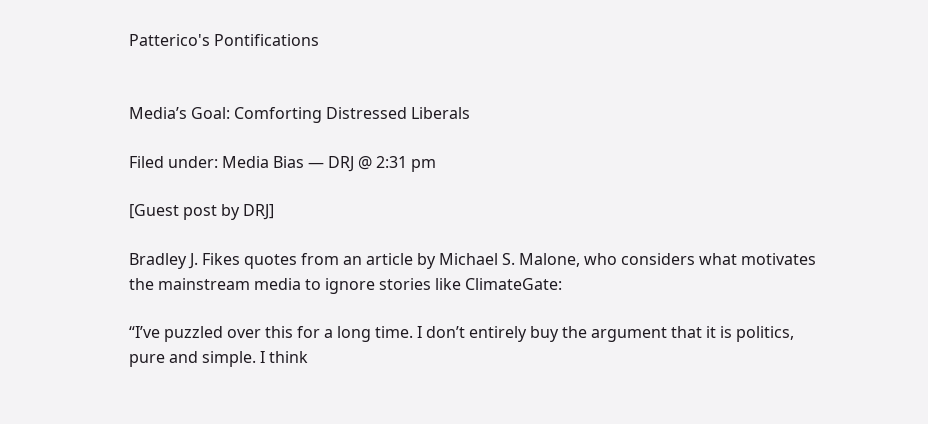Patterico's Pontifications


Media’s Goal: Comforting Distressed Liberals

Filed under: Media Bias — DRJ @ 2:31 pm

[Guest post by DRJ]

Bradley J. Fikes quotes from an article by Michael S. Malone, who considers what motivates the mainstream media to ignore stories like ClimateGate:

“I’ve puzzled over this for a long time. I don’t entirely buy the argument that it is politics, pure and simple. I think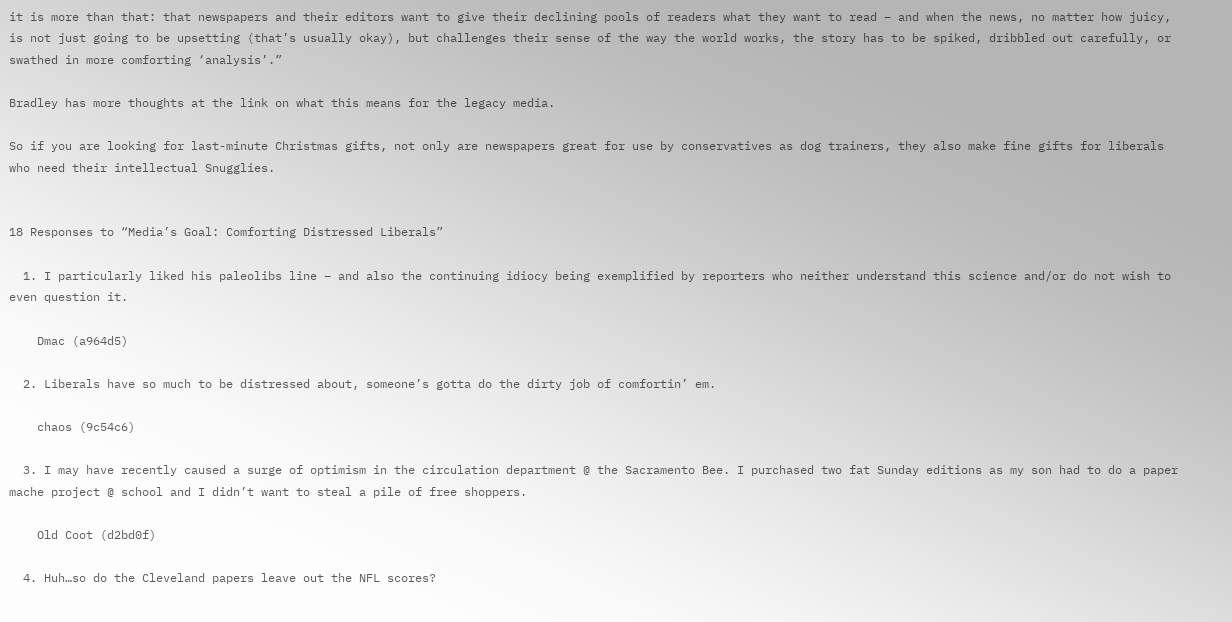it is more than that: that newspapers and their editors want to give their declining pools of readers what they want to read – and when the news, no matter how juicy, is not just going to be upsetting (that’s usually okay), but challenges their sense of the way the world works, the story has to be spiked, dribbled out carefully, or swathed in more comforting ‘analysis’.”

Bradley has more thoughts at the link on what this means for the legacy media.

So if you are looking for last-minute Christmas gifts, not only are newspapers great for use by conservatives as dog trainers, they also make fine gifts for liberals who need their intellectual Snugglies.


18 Responses to “Media’s Goal: Comforting Distressed Liberals”

  1. I particularly liked his paleolibs line – and also the continuing idiocy being exemplified by reporters who neither understand this science and/or do not wish to even question it.

    Dmac (a964d5)

  2. Liberals have so much to be distressed about, someone’s gotta do the dirty job of comfortin’ em.

    chaos (9c54c6)

  3. I may have recently caused a surge of optimism in the circulation department @ the Sacramento Bee. I purchased two fat Sunday editions as my son had to do a paper mache project @ school and I didn’t want to steal a pile of free shoppers.

    Old Coot (d2bd0f)

  4. Huh…so do the Cleveland papers leave out the NFL scores?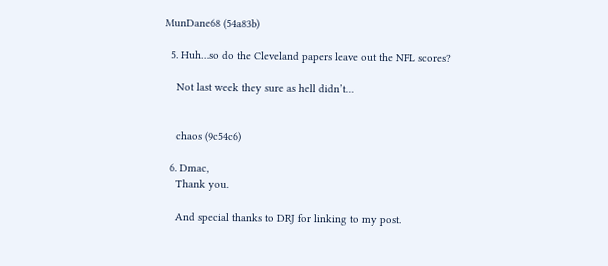MunDane68 (54a83b)

  5. Huh…so do the Cleveland papers leave out the NFL scores?

    Not last week they sure as hell didn’t…


    chaos (9c54c6)

  6. Dmac,
    Thank you.

    And special thanks to DRJ for linking to my post.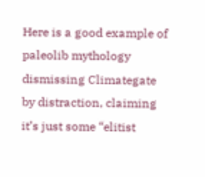Here is a good example of paleolib mythology dismissing Climategate by distraction, claiming it’s just some “elitist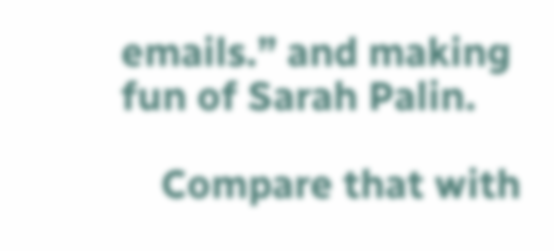emails.” and making fun of Sarah Palin.

    Compare that with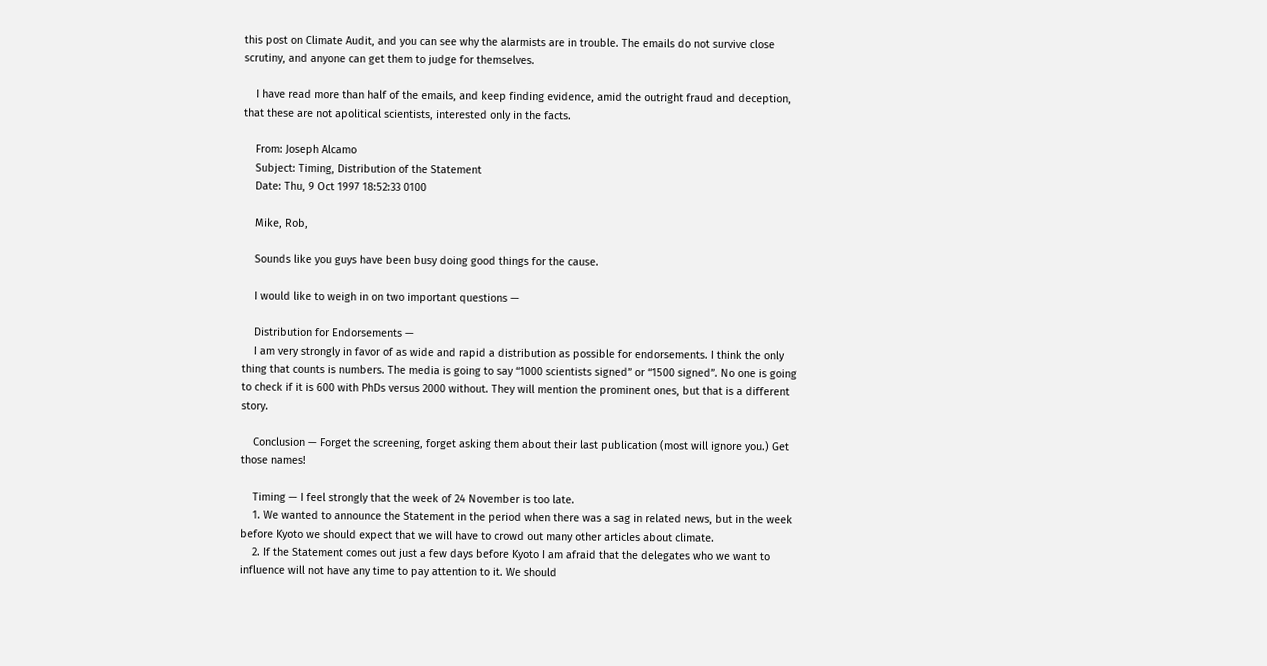this post on Climate Audit, and you can see why the alarmists are in trouble. The emails do not survive close scrutiny, and anyone can get them to judge for themselves.

    I have read more than half of the emails, and keep finding evidence, amid the outright fraud and deception, that these are not apolitical scientists, interested only in the facts.

    From: Joseph Alcamo
    Subject: Timing, Distribution of the Statement
    Date: Thu, 9 Oct 1997 18:52:33 0100

    Mike, Rob,

    Sounds like you guys have been busy doing good things for the cause.

    I would like to weigh in on two important questions —

    Distribution for Endorsements —
    I am very strongly in favor of as wide and rapid a distribution as possible for endorsements. I think the only thing that counts is numbers. The media is going to say “1000 scientists signed” or “1500 signed”. No one is going to check if it is 600 with PhDs versus 2000 without. They will mention the prominent ones, but that is a different story.

    Conclusion — Forget the screening, forget asking them about their last publication (most will ignore you.) Get those names!

    Timing — I feel strongly that the week of 24 November is too late.
    1. We wanted to announce the Statement in the period when there was a sag in related news, but in the week before Kyoto we should expect that we will have to crowd out many other articles about climate.
    2. If the Statement comes out just a few days before Kyoto I am afraid that the delegates who we want to influence will not have any time to pay attention to it. We should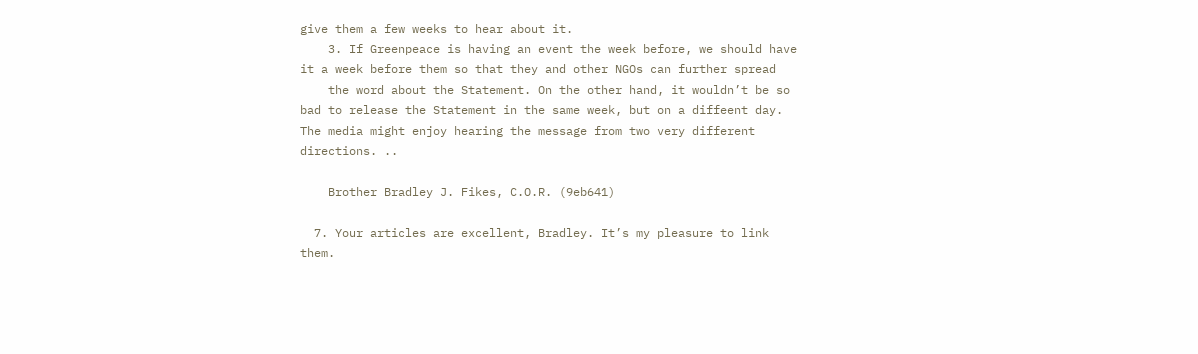give them a few weeks to hear about it.
    3. If Greenpeace is having an event the week before, we should have it a week before them so that they and other NGOs can further spread
    the word about the Statement. On the other hand, it wouldn’t be so bad to release the Statement in the same week, but on a diffeent day. The media might enjoy hearing the message from two very different directions. ..

    Brother Bradley J. Fikes, C.O.R. (9eb641)

  7. Your articles are excellent, Bradley. It’s my pleasure to link them.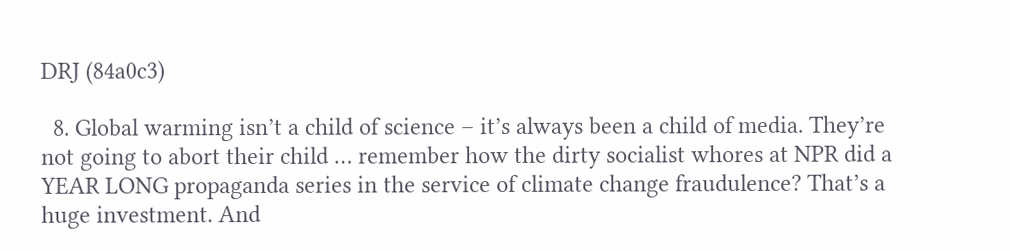DRJ (84a0c3)

  8. Global warming isn’t a child of science – it’s always been a child of media. They’re not going to abort their child … remember how the dirty socialist whores at NPR did a YEAR LONG propaganda series in the service of climate change fraudulence? That’s a huge investment. And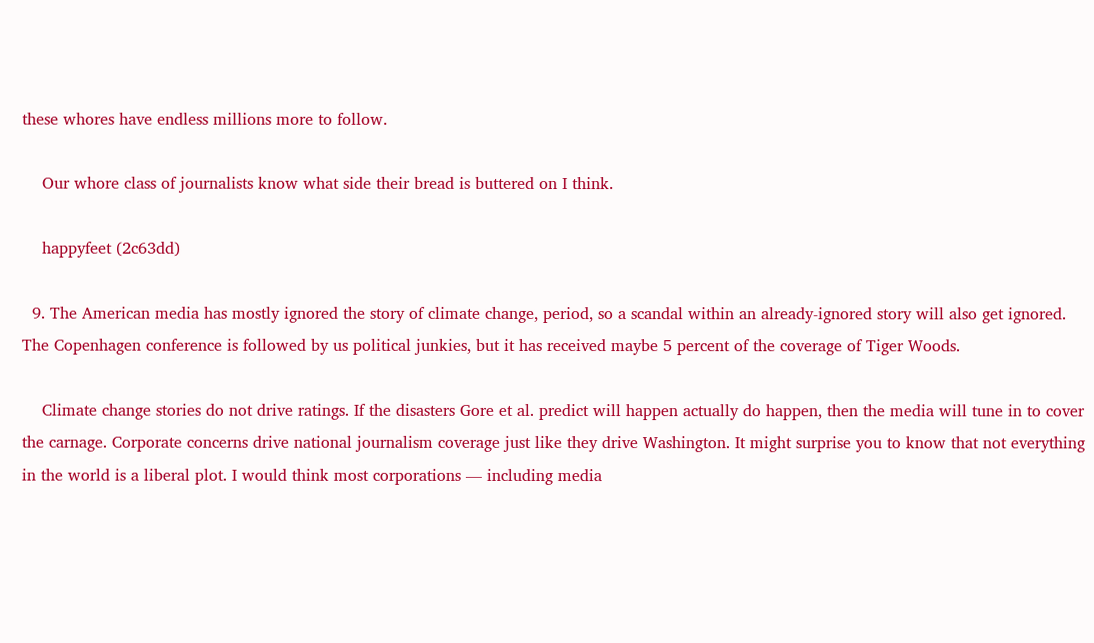these whores have endless millions more to follow.

    Our whore class of journalists know what side their bread is buttered on I think.

    happyfeet (2c63dd)

  9. The American media has mostly ignored the story of climate change, period, so a scandal within an already-ignored story will also get ignored. The Copenhagen conference is followed by us political junkies, but it has received maybe 5 percent of the coverage of Tiger Woods.

    Climate change stories do not drive ratings. If the disasters Gore et al. predict will happen actually do happen, then the media will tune in to cover the carnage. Corporate concerns drive national journalism coverage just like they drive Washington. It might surprise you to know that not everything in the world is a liberal plot. I would think most corporations — including media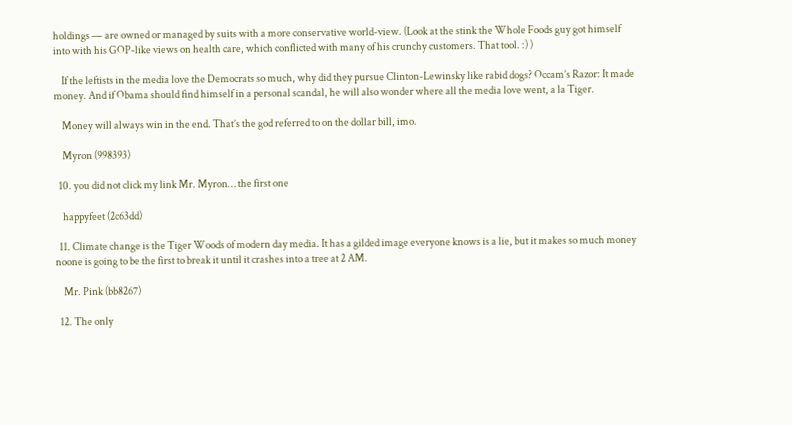holdings — are owned or managed by suits with a more conservative world-view. (Look at the stink the Whole Foods guy got himself into with his GOP-like views on health care, which conflicted with many of his crunchy customers. That tool. :) )

    If the leftists in the media love the Democrats so much, why did they pursue Clinton-Lewinsky like rabid dogs? Occam’s Razor: It made money. And if Obama should find himself in a personal scandal, he will also wonder where all the media love went, a la Tiger.

    Money will always win in the end. That’s the god referred to on the dollar bill, imo.

    Myron (998393)

  10. you did not click my link Mr. Myron… the first one

    happyfeet (2c63dd)

  11. Climate change is the Tiger Woods of modern day media. It has a gilded image everyone knows is a lie, but it makes so much money noone is going to be the first to break it until it crashes into a tree at 2 AM.

    Mr. Pink (bb8267)

  12. The only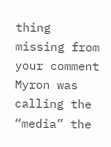thing missing from your comment Myron was calling the “media” the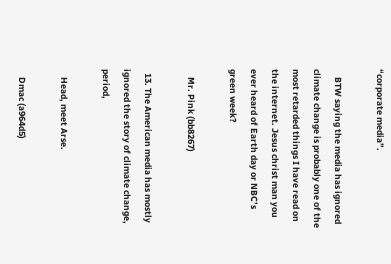“corporate media”.

    BTW saying the media has ignored climate change is probably one of the most retarded things I have read on the internet. Jesus christ man you ever heard of Earth day or NBC’s green week?

    Mr. Pink (bb8267)

  13. The American media has mostly ignored the story of climate change, period,

    Head, meet Arse.

    Dmac (a964d5)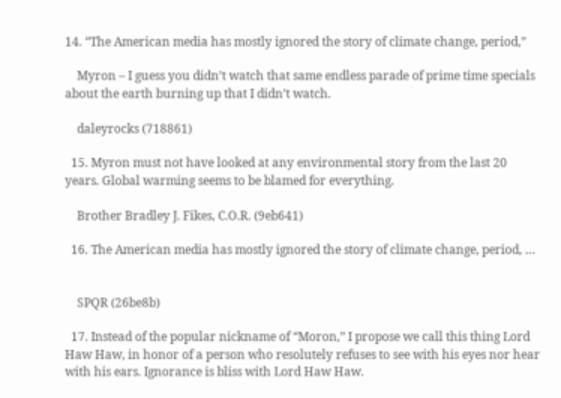14. “The American media has mostly ignored the story of climate change, period,”

    Myron – I guess you didn’t watch that same endless parade of prime time specials about the earth burning up that I didn’t watch.

    daleyrocks (718861)

  15. Myron must not have looked at any environmental story from the last 20 years. Global warming seems to be blamed for everything.

    Brother Bradley J. Fikes, C.O.R. (9eb641)

  16. The American media has mostly ignored the story of climate change, period, …


    SPQR (26be8b)

  17. Instead of the popular nickname of “Moron,” I propose we call this thing Lord Haw Haw, in honor of a person who resolutely refuses to see with his eyes nor hear with his ears. Ignorance is bliss with Lord Haw Haw.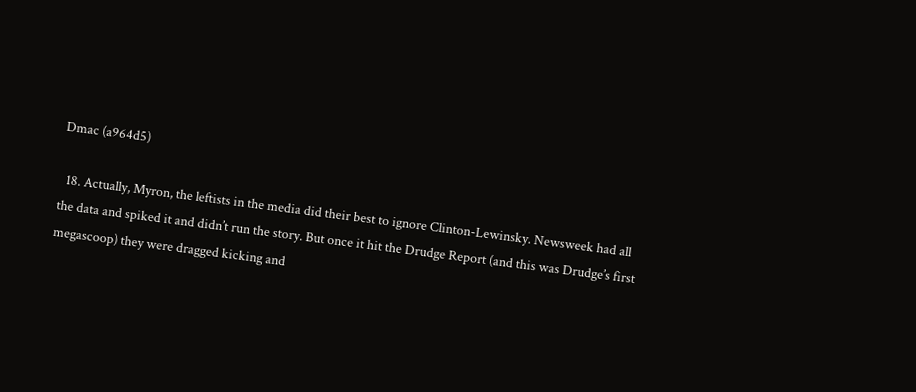Dmac (a964d5)

  18. Actually, Myron, the leftists in the media did their best to ignore Clinton-Lewinsky. Newsweek had all the data and spiked it and didn’t run the story. But once it hit the Drudge Report (and this was Drudge’s first megascoop) they were dragged kicking and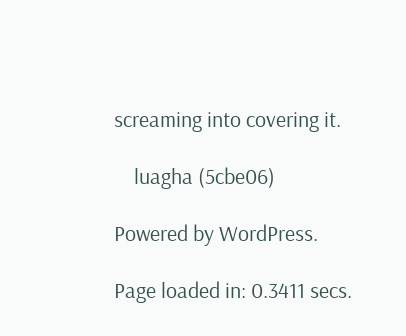screaming into covering it.

    luagha (5cbe06)

Powered by WordPress.

Page loaded in: 0.3411 secs.